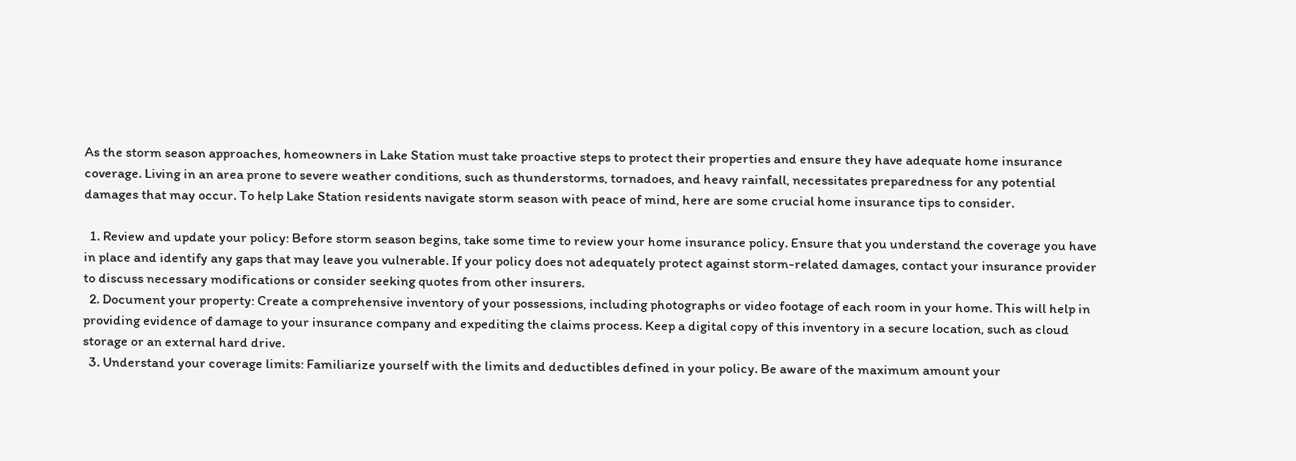As the storm season approaches, homeowners in Lake Station must take proactive steps to protect their properties and ensure they have adequate home insurance coverage. Living in an area prone to severe weather conditions, such as thunderstorms, tornadoes, and heavy rainfall, necessitates preparedness for any potential damages that may occur. To help Lake Station residents navigate storm season with peace of mind, here are some crucial home insurance tips to consider.

  1. Review and update your policy: Before storm season begins, take some time to review your home insurance policy. Ensure that you understand the coverage you have in place and identify any gaps that may leave you vulnerable. If your policy does not adequately protect against storm-related damages, contact your insurance provider to discuss necessary modifications or consider seeking quotes from other insurers.
  2. Document your property: Create a comprehensive inventory of your possessions, including photographs or video footage of each room in your home. This will help in providing evidence of damage to your insurance company and expediting the claims process. Keep a digital copy of this inventory in a secure location, such as cloud storage or an external hard drive.
  3. Understand your coverage limits: Familiarize yourself with the limits and deductibles defined in your policy. Be aware of the maximum amount your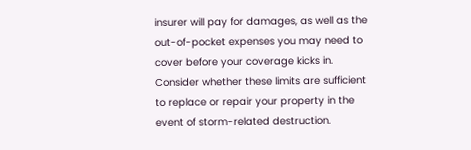insurer will pay for damages, as well as the out-of-pocket expenses you may need to cover before your coverage kicks in. Consider whether these limits are sufficient to replace or repair your property in the event of storm-related destruction.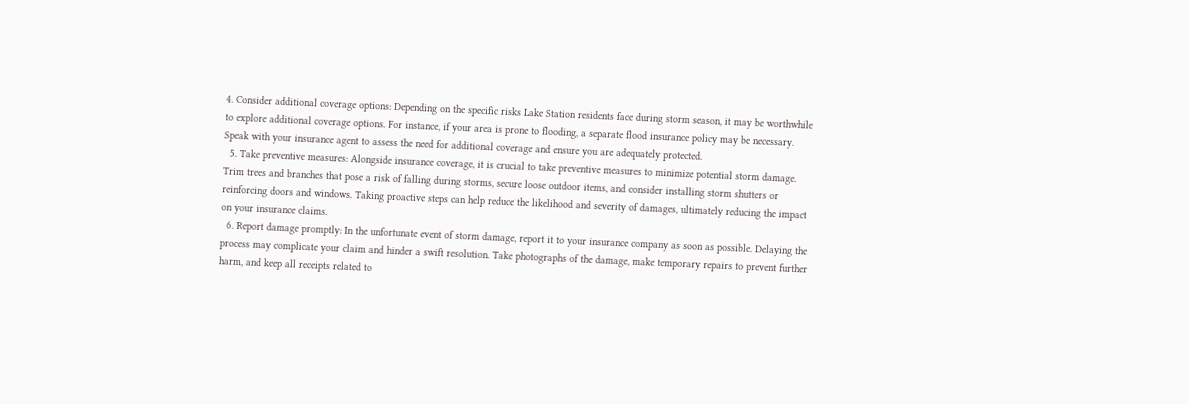4. Consider additional coverage options: Depending on the specific risks Lake Station residents face during storm season, it may be worthwhile to explore additional coverage options. For instance, if your area is prone to flooding, a separate flood insurance policy may be necessary. Speak with your insurance agent to assess the need for additional coverage and ensure you are adequately protected.
  5. Take preventive measures: Alongside insurance coverage, it is crucial to take preventive measures to minimize potential storm damage. Trim trees and branches that pose a risk of falling during storms, secure loose outdoor items, and consider installing storm shutters or reinforcing doors and windows. Taking proactive steps can help reduce the likelihood and severity of damages, ultimately reducing the impact on your insurance claims.
  6. Report damage promptly: In the unfortunate event of storm damage, report it to your insurance company as soon as possible. Delaying the process may complicate your claim and hinder a swift resolution. Take photographs of the damage, make temporary repairs to prevent further harm, and keep all receipts related to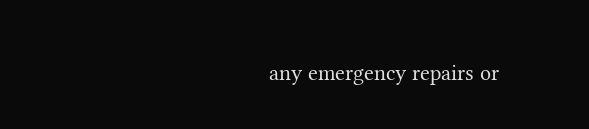any emergency repairs or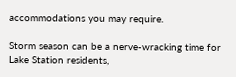accommodations you may require.

Storm season can be a nerve-wracking time for Lake Station residents,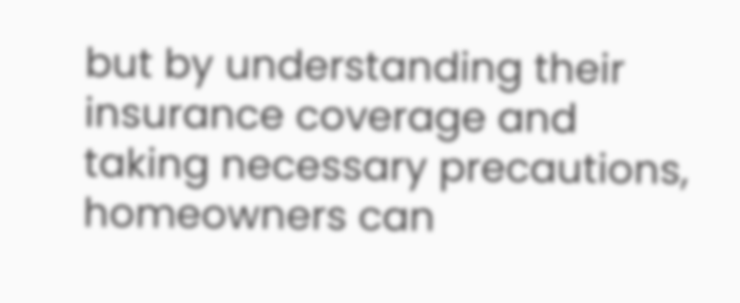but by understanding their insurance coverage and taking necessary precautions, homeowners can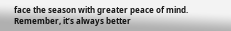face the season with greater peace of mind. Remember, it’s always better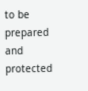to be prepared and protected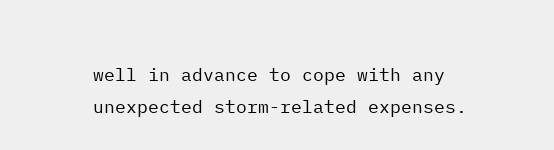well in advance to cope with any unexpected storm-related expenses.